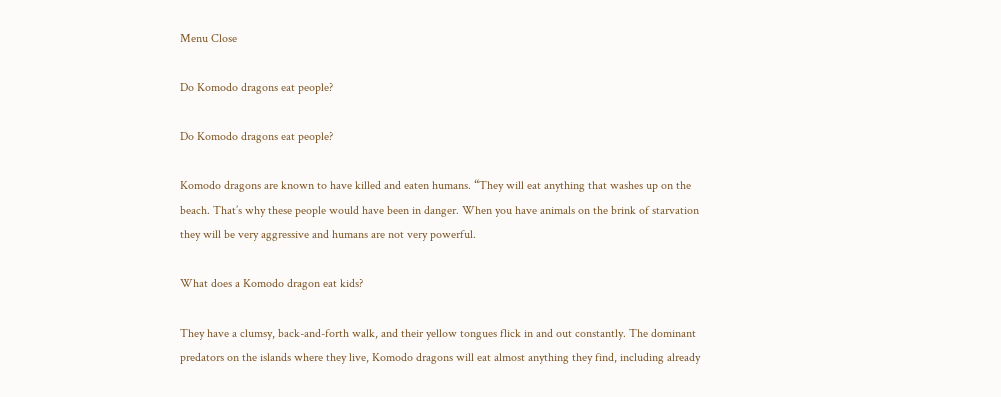Menu Close

Do Komodo dragons eat people?

Do Komodo dragons eat people?

Komodo dragons are known to have killed and eaten humans. “They will eat anything that washes up on the beach. That’s why these people would have been in danger. When you have animals on the brink of starvation they will be very aggressive and humans are not very powerful.

What does a Komodo dragon eat kids?

They have a clumsy, back-and-forth walk, and their yellow tongues flick in and out constantly. The dominant predators on the islands where they live, Komodo dragons will eat almost anything they find, including already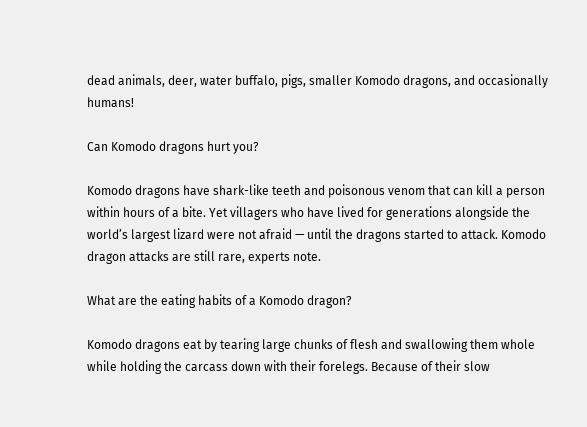dead animals, deer, water buffalo, pigs, smaller Komodo dragons, and occasionally humans!

Can Komodo dragons hurt you?

Komodo dragons have shark-like teeth and poisonous venom that can kill a person within hours of a bite. Yet villagers who have lived for generations alongside the world’s largest lizard were not afraid — until the dragons started to attack. Komodo dragon attacks are still rare, experts note.

What are the eating habits of a Komodo dragon?

Komodo dragons eat by tearing large chunks of flesh and swallowing them whole while holding the carcass down with their forelegs. Because of their slow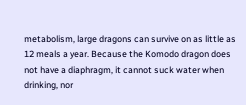metabolism, large dragons can survive on as little as 12 meals a year. Because the Komodo dragon does not have a diaphragm, it cannot suck water when drinking, nor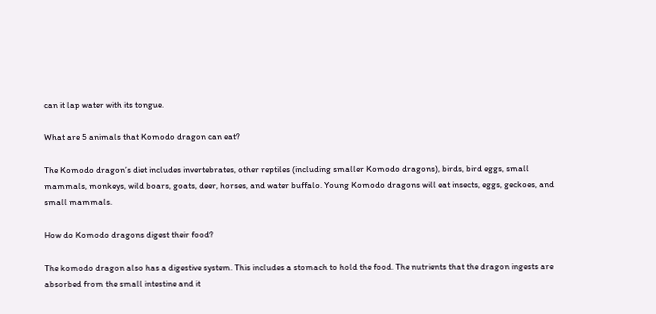can it lap water with its tongue.

What are 5 animals that Komodo dragon can eat?

The Komodo dragon’s diet includes invertebrates, other reptiles (including smaller Komodo dragons), birds, bird eggs, small mammals, monkeys, wild boars, goats, deer, horses, and water buffalo. Young Komodo dragons will eat insects, eggs, geckoes, and small mammals.

How do Komodo dragons digest their food?

The komodo dragon also has a digestive system. This includes a stomach to hold the food. The nutrients that the dragon ingests are absorbed from the small intestine and it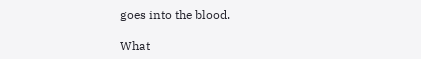goes into the blood.

What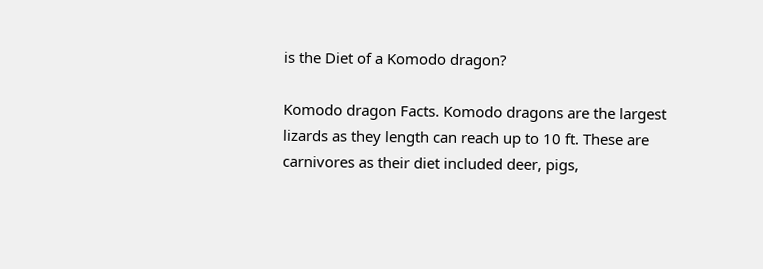is the Diet of a Komodo dragon?

Komodo dragon Facts. Komodo dragons are the largest lizards as they length can reach up to 10 ft. These are carnivores as their diet included deer, pigs,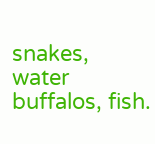snakes, water buffalos, fish.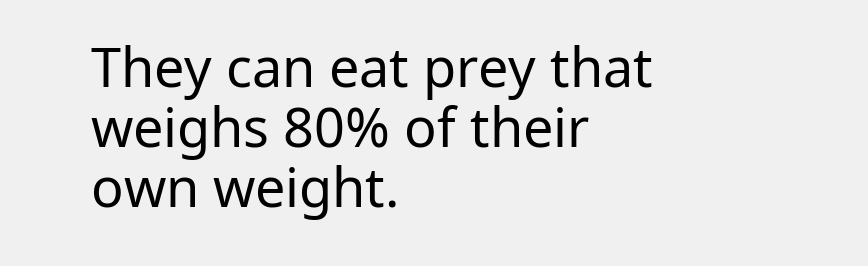They can eat prey that weighs 80% of their own weight.